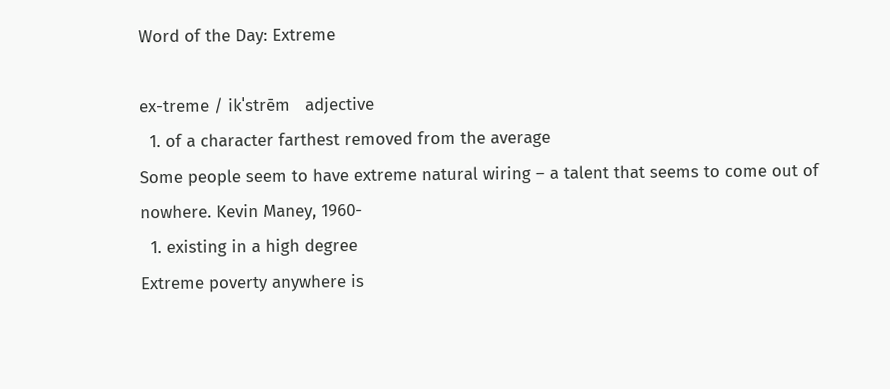Word of the Day: Extreme

ex-treme / ikˈstrēm   adjective
  1. of a character farthest removed from the average
Some people seem to have extreme natural wiring – a talent that seems to come out of nowhere. Kevin Maney, 1960-
  1. existing in a high degree
Extreme poverty anywhere is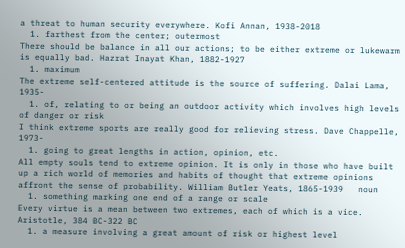a threat to human security everywhere. Kofi Annan, 1938-2018
  1. farthest from the center; outermost
There should be balance in all our actions; to be either extreme or lukewarm is equally bad. Hazrat Inayat Khan, 1882-1927
  1. maximum
The extreme self-centered attitude is the source of suffering. Dalai Lama, 1935-
  1. of, relating to or being an outdoor activity which involves high levels of danger or risk
I think extreme sports are really good for relieving stress. Dave Chappelle, 1973-
  1. going to great lengths in action, opinion, etc.
All empty souls tend to extreme opinion. It is only in those who have built up a rich world of memories and habits of thought that extreme opinions affront the sense of probability. William Butler Yeats, 1865-1939   noun
  1. something marking one end of a range or scale
Every virtue is a mean between two extremes, each of which is a vice. Aristotle, 384 BC-322 BC
  1. a measure involving a great amount of risk or highest level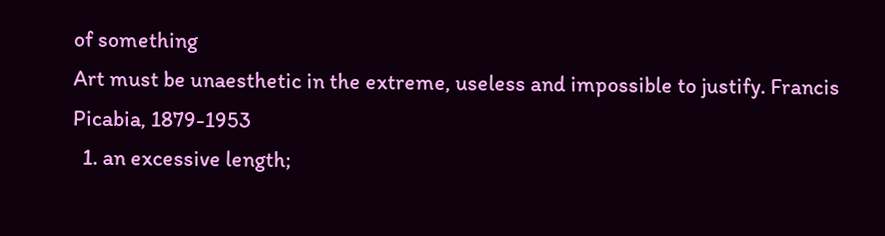of something
Art must be unaesthetic in the extreme, useless and impossible to justify. Francis Picabia, 1879-1953
  1. an excessive length;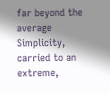far beyond the average
Simplicity, carried to an extreme,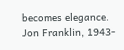becomes elegance. Jon Franklin, 1943-